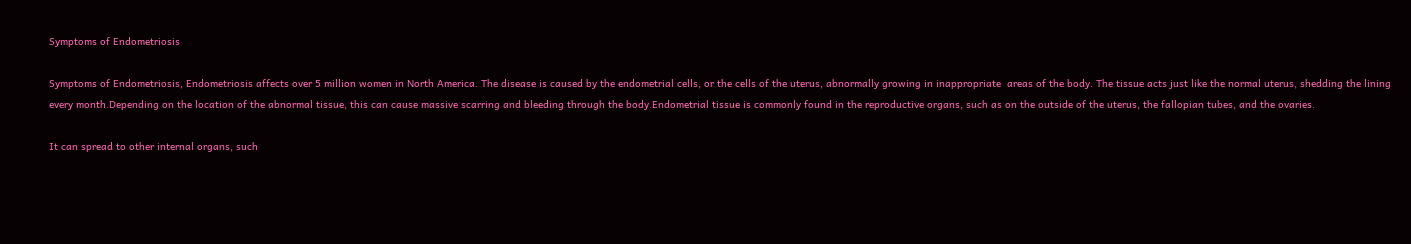Symptoms of Endometriosis

Symptoms of Endometriosis, Endometriosis affects over 5 million women in North America. The disease is caused by the endometrial cells, or the cells of the uterus, abnormally growing in inappropriate  areas of the body. The tissue acts just like the normal uterus, shedding the lining every month.Depending on the location of the abnormal tissue, this can cause massive scarring and bleeding through the body.Endometrial tissue is commonly found in the reproductive organs, such as on the outside of the uterus, the fallopian tubes, and the ovaries.

It can spread to other internal organs, such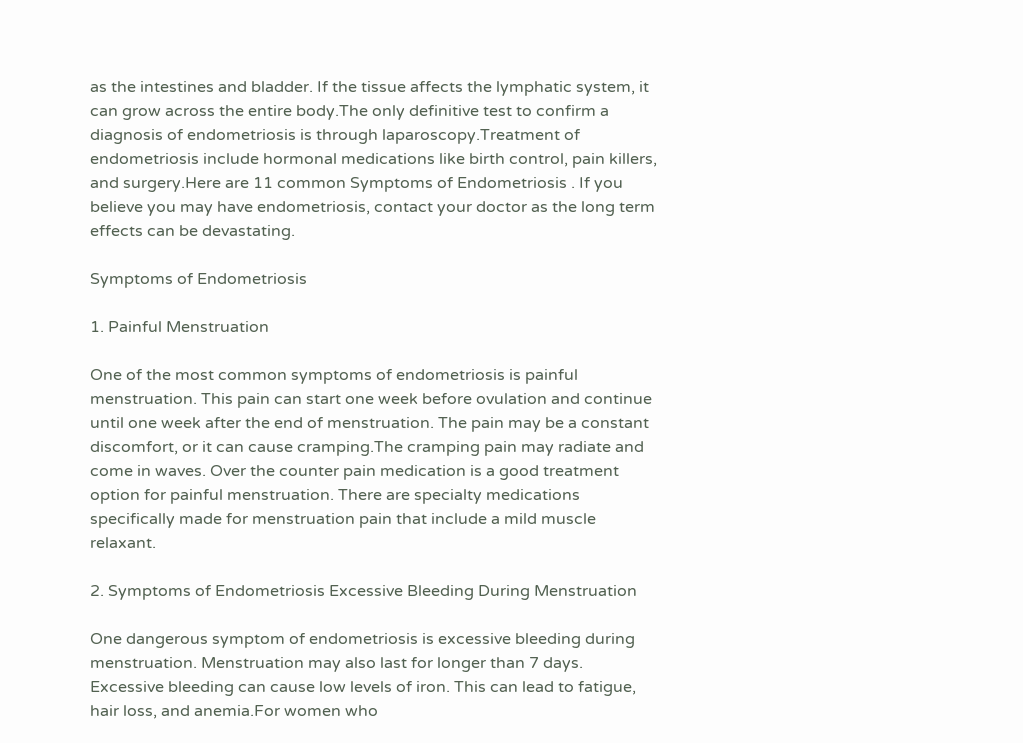as the intestines and bladder. If the tissue affects the lymphatic system, it can grow across the entire body.The only definitive test to confirm a diagnosis of endometriosis is through laparoscopy.Treatment of endometriosis include hormonal medications like birth control, pain killers, and surgery.Here are 11 common Symptoms of Endometriosis . If you believe you may have endometriosis, contact your doctor as the long term effects can be devastating.

Symptoms of Endometriosis

1. Painful Menstruation

One of the most common symptoms of endometriosis is painful menstruation. This pain can start one week before ovulation and continue until one week after the end of menstruation. The pain may be a constant discomfort, or it can cause cramping.The cramping pain may radiate and come in waves. Over the counter pain medication is a good treatment option for painful menstruation. There are specialty medications specifically made for menstruation pain that include a mild muscle relaxant.

2. Symptoms of Endometriosis Excessive Bleeding During Menstruation

One dangerous symptom of endometriosis is excessive bleeding during menstruation. Menstruation may also last for longer than 7 days. Excessive bleeding can cause low levels of iron. This can lead to fatigue, hair loss, and anemia.For women who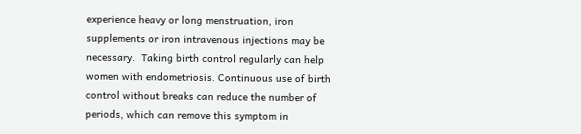experience heavy or long menstruation, iron supplements or iron intravenous injections may be necessary.  Taking birth control regularly can help women with endometriosis. Continuous use of birth control without breaks can reduce the number of periods, which can remove this symptom in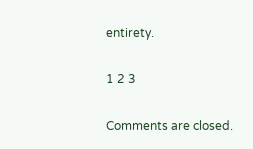entirety.

1 2 3

Comments are closed.